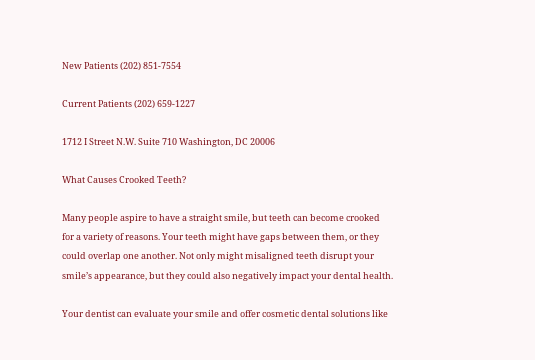New Patients (202) 851-7554

Current Patients (202) 659-1227

1712 I Street N.W. Suite 710 Washington, DC 20006

What Causes Crooked Teeth?

Many people aspire to have a straight smile, but teeth can become crooked for a variety of reasons. Your teeth might have gaps between them, or they could overlap one another. Not only might misaligned teeth disrupt your smile’s appearance, but they could also negatively impact your dental health.

Your dentist can evaluate your smile and offer cosmetic dental solutions like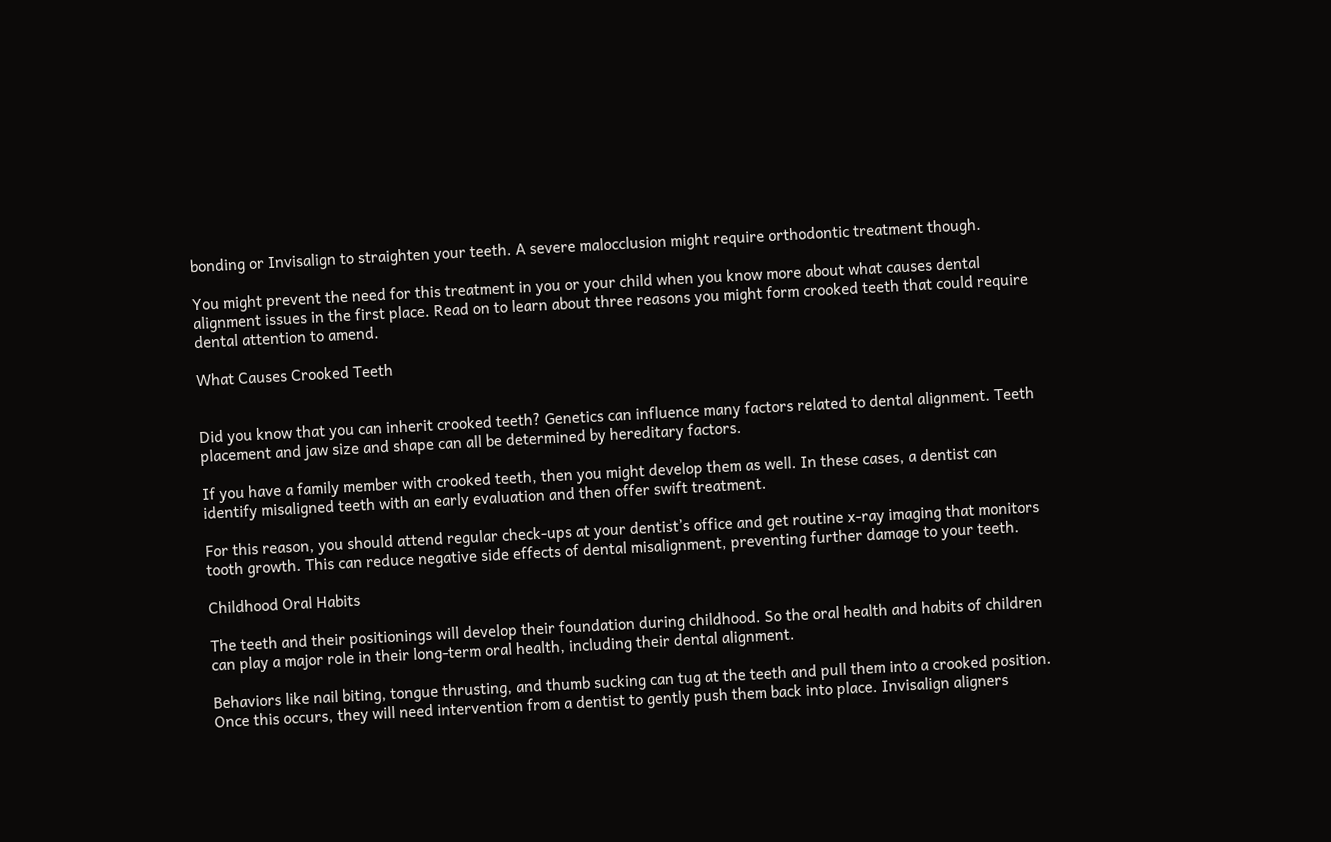bonding or Invisalign to straighten your teeth. A severe malocclusion might require orthodontic treatment though.

You might prevent the need for this treatment in you or your child when you know more about what causes dental alignment issues in the first place. Read on to learn about three reasons you might form crooked teeth that could require dental attention to amend.

What Causes Crooked Teeth


Did you know that you can inherit crooked teeth? Genetics can influence many factors related to dental alignment. Teeth placement and jaw size and shape can all be determined by hereditary factors.

If you have a family member with crooked teeth, then you might develop them as well. In these cases, a dentist can identify misaligned teeth with an early evaluation and then offer swift treatment.

For this reason, you should attend regular check-ups at your dentist’s office and get routine x-ray imaging that monitors tooth growth. This can reduce negative side effects of dental misalignment, preventing further damage to your teeth.

Childhood Oral Habits

The teeth and their positionings will develop their foundation during childhood. So the oral health and habits of children can play a major role in their long-term oral health, including their dental alignment.

Behaviors like nail biting, tongue thrusting, and thumb sucking can tug at the teeth and pull them into a crooked position. Once this occurs, they will need intervention from a dentist to gently push them back into place. Invisalign aligners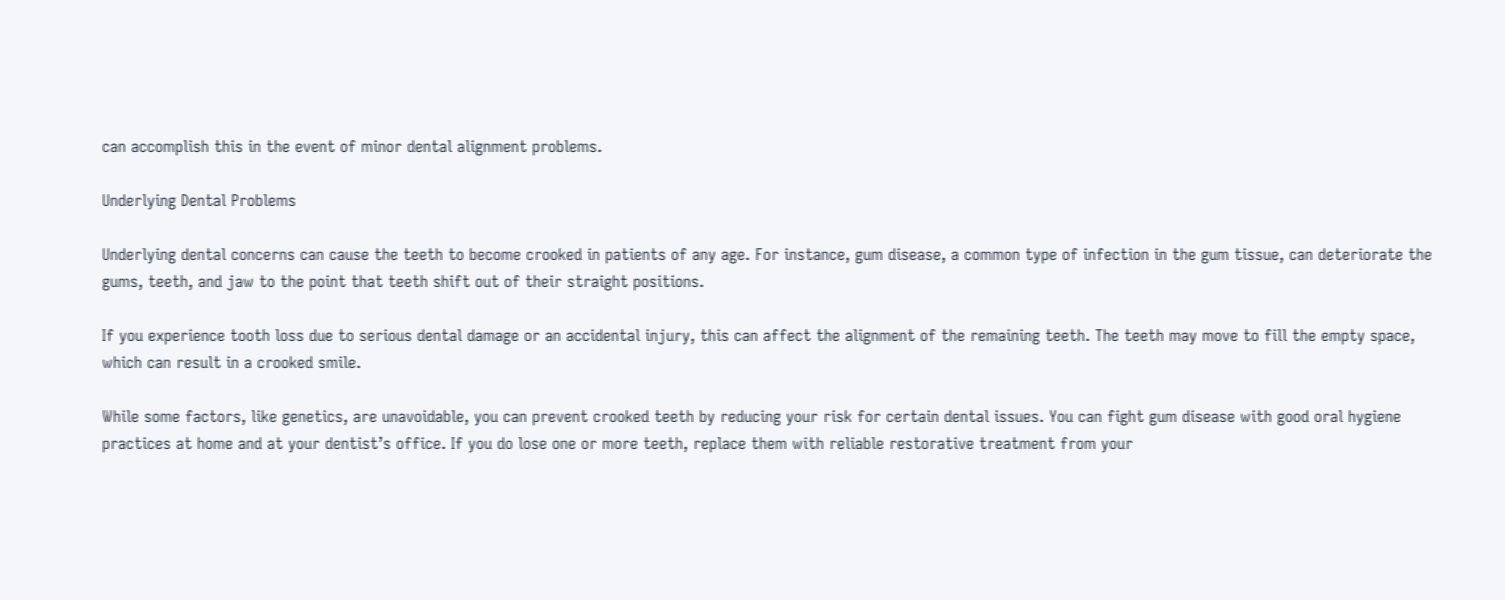can accomplish this in the event of minor dental alignment problems.

Underlying Dental Problems

Underlying dental concerns can cause the teeth to become crooked in patients of any age. For instance, gum disease, a common type of infection in the gum tissue, can deteriorate the gums, teeth, and jaw to the point that teeth shift out of their straight positions.

If you experience tooth loss due to serious dental damage or an accidental injury, this can affect the alignment of the remaining teeth. The teeth may move to fill the empty space, which can result in a crooked smile.

While some factors, like genetics, are unavoidable, you can prevent crooked teeth by reducing your risk for certain dental issues. You can fight gum disease with good oral hygiene practices at home and at your dentist’s office. If you do lose one or more teeth, replace them with reliable restorative treatment from your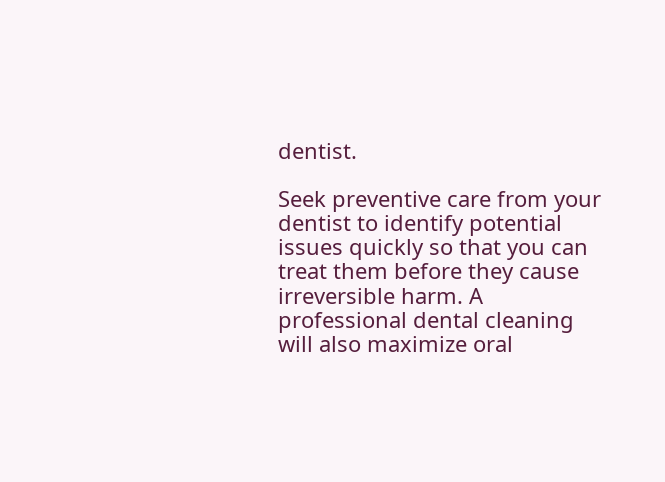dentist.

Seek preventive care from your dentist to identify potential issues quickly so that you can treat them before they cause irreversible harm. A professional dental cleaning will also maximize oral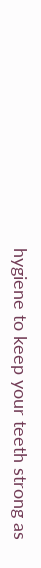hygiene to keep your teeth strong as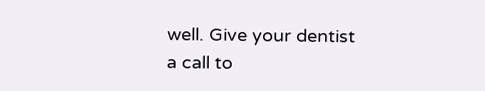well. Give your dentist a call to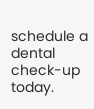schedule a dental check-up today.